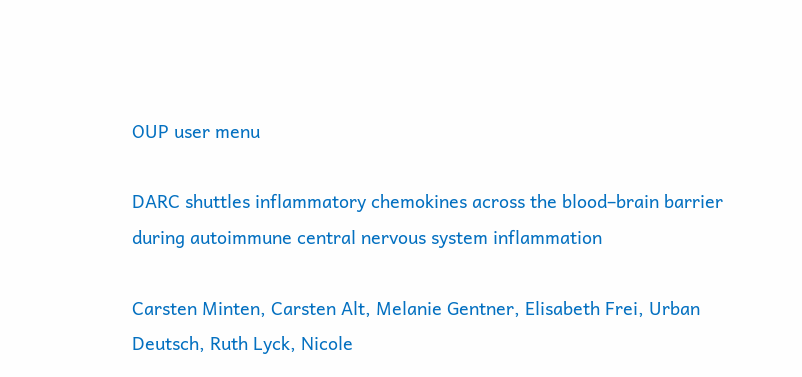OUP user menu

DARC shuttles inflammatory chemokines across the blood–brain barrier during autoimmune central nervous system inflammation

Carsten Minten, Carsten Alt, Melanie Gentner, Elisabeth Frei, Urban Deutsch, Ruth Lyck, Nicole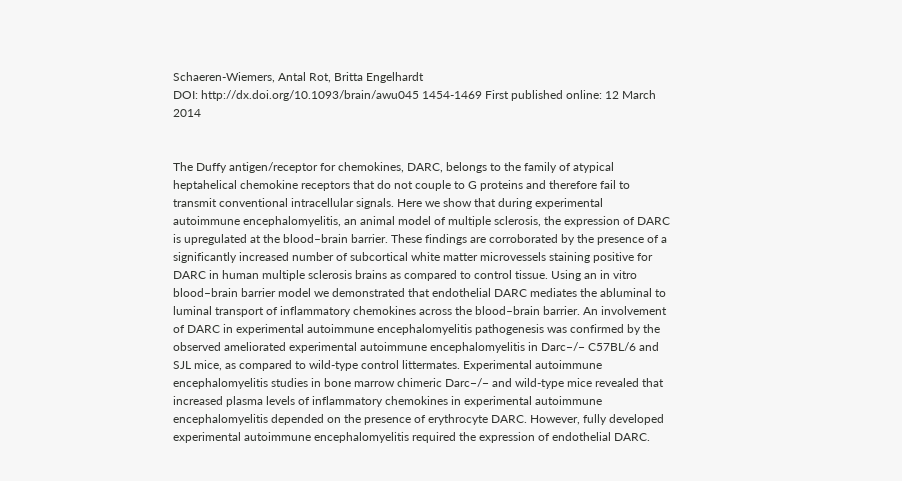Schaeren-Wiemers, Antal Rot, Britta Engelhardt
DOI: http://dx.doi.org/10.1093/brain/awu045 1454-1469 First published online: 12 March 2014


The Duffy antigen/receptor for chemokines, DARC, belongs to the family of atypical heptahelical chemokine receptors that do not couple to G proteins and therefore fail to transmit conventional intracellular signals. Here we show that during experimental autoimmune encephalomyelitis, an animal model of multiple sclerosis, the expression of DARC is upregulated at the blood–brain barrier. These findings are corroborated by the presence of a significantly increased number of subcortical white matter microvessels staining positive for DARC in human multiple sclerosis brains as compared to control tissue. Using an in vitro blood–brain barrier model we demonstrated that endothelial DARC mediates the abluminal to luminal transport of inflammatory chemokines across the blood–brain barrier. An involvement of DARC in experimental autoimmune encephalomyelitis pathogenesis was confirmed by the observed ameliorated experimental autoimmune encephalomyelitis in Darc−/− C57BL/6 and SJL mice, as compared to wild-type control littermates. Experimental autoimmune encephalomyelitis studies in bone marrow chimeric Darc−/− and wild-type mice revealed that increased plasma levels of inflammatory chemokines in experimental autoimmune encephalomyelitis depended on the presence of erythrocyte DARC. However, fully developed experimental autoimmune encephalomyelitis required the expression of endothelial DARC.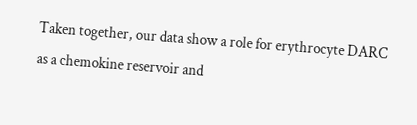Taken together, our data show a role for erythrocyte DARC as a chemokine reservoir and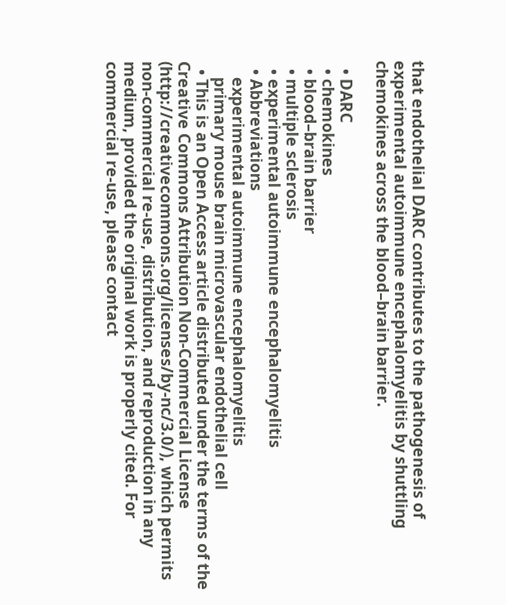that endothelial DARC contributes to the pathogenesis of experimental autoimmune encephalomyelitis by shuttling chemokines across the blood–brain barrier.

  • DARC
  • chemokines
  • blood–brain barrier
  • multiple sclerosis
  • experimental autoimmune encephalomyelitis
  • Abbreviations
    experimental autoimmune encephalomyelitis
    primary mouse brain microvascular endothelial cell
  • This is an Open Access article distributed under the terms of the Creative Commons Attribution Non-Commercial License (http://creativecommons.org/licenses/by-nc/3.0/), which permits non-commercial re-use, distribution, and reproduction in any medium, provided the original work is properly cited. For commercial re-use, please contact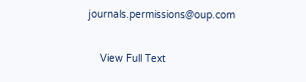journals.permissions@oup.com

    View Full Text